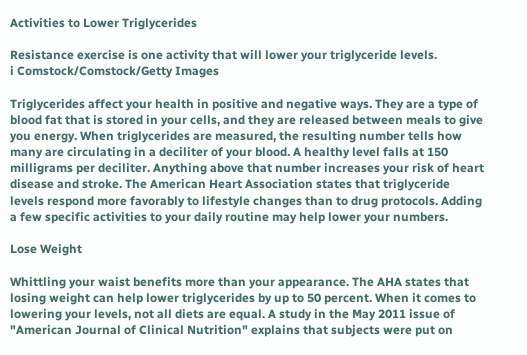Activities to Lower Triglycerides

Resistance exercise is one activity that will lower your triglyceride levels.
i Comstock/Comstock/Getty Images

Triglycerides affect your health in positive and negative ways. They are a type of blood fat that is stored in your cells, and they are released between meals to give you energy. When triglycerides are measured, the resulting number tells how many are circulating in a deciliter of your blood. A healthy level falls at 150 milligrams per deciliter. Anything above that number increases your risk of heart disease and stroke. The American Heart Association states that triglyceride levels respond more favorably to lifestyle changes than to drug protocols. Adding a few specific activities to your daily routine may help lower your numbers.

Lose Weight

Whittling your waist benefits more than your appearance. The AHA states that losing weight can help lower triglycerides by up to 50 percent. When it comes to lowering your levels, not all diets are equal. A study in the May 2011 issue of "American Journal of Clinical Nutrition" explains that subjects were put on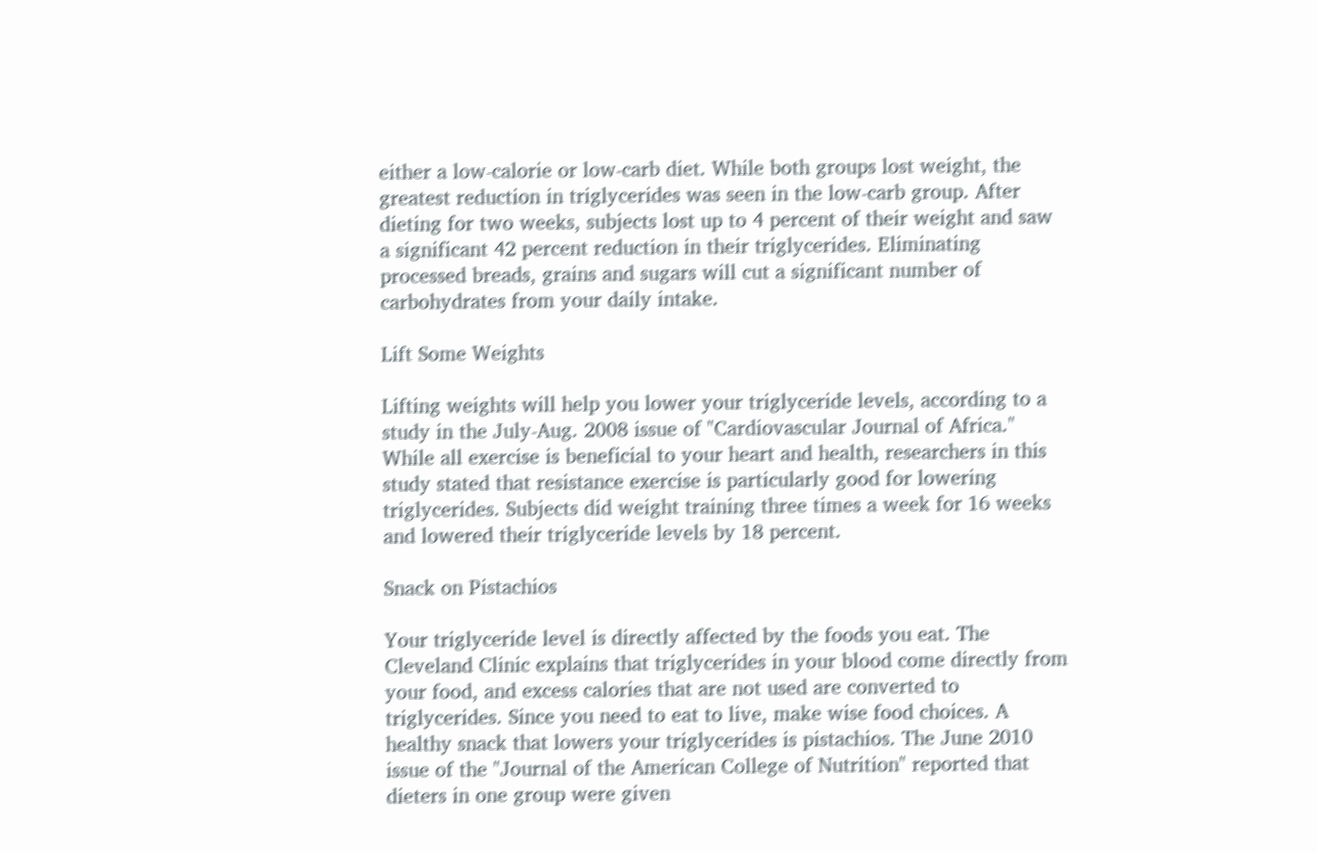either a low-calorie or low-carb diet. While both groups lost weight, the greatest reduction in triglycerides was seen in the low-carb group. After dieting for two weeks, subjects lost up to 4 percent of their weight and saw a significant 42 percent reduction in their triglycerides. Eliminating processed breads, grains and sugars will cut a significant number of carbohydrates from your daily intake.

Lift Some Weights

Lifting weights will help you lower your triglyceride levels, according to a study in the July-Aug. 2008 issue of "Cardiovascular Journal of Africa." While all exercise is beneficial to your heart and health, researchers in this study stated that resistance exercise is particularly good for lowering triglycerides. Subjects did weight training three times a week for 16 weeks and lowered their triglyceride levels by 18 percent.

Snack on Pistachios

Your triglyceride level is directly affected by the foods you eat. The Cleveland Clinic explains that triglycerides in your blood come directly from your food, and excess calories that are not used are converted to triglycerides. Since you need to eat to live, make wise food choices. A healthy snack that lowers your triglycerides is pistachios. The June 2010 issue of the "Journal of the American College of Nutrition" reported that dieters in one group were given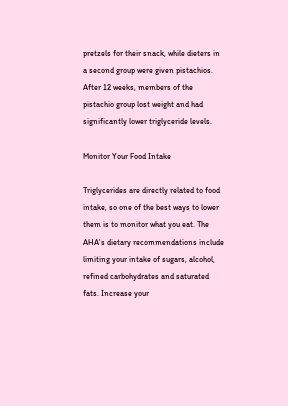pretzels for their snack, while dieters in a second group were given pistachios. After 12 weeks, members of the pistachio group lost weight and had significantly lower triglyceride levels.

Monitor Your Food Intake

Triglycerides are directly related to food intake, so one of the best ways to lower them is to monitor what you eat. The AHA's dietary recommendations include limiting your intake of sugars, alcohol, refined carbohydrates and saturated fats. Increase your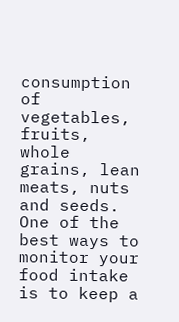consumption of vegetables, fruits, whole grains, lean meats, nuts and seeds. One of the best ways to monitor your food intake is to keep a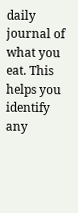daily journal of what you eat. This helps you identify any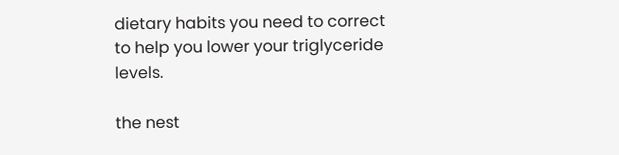dietary habits you need to correct to help you lower your triglyceride levels.

the nest